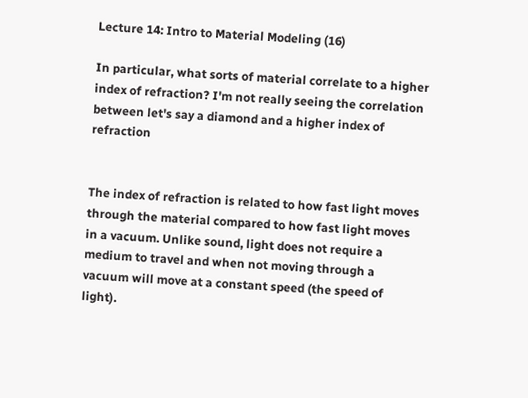Lecture 14: Intro to Material Modeling (16)

In particular, what sorts of material correlate to a higher index of refraction? I'm not really seeing the correlation between let's say a diamond and a higher index of refraction


The index of refraction is related to how fast light moves through the material compared to how fast light moves in a vacuum. Unlike sound, light does not require a medium to travel and when not moving through a vacuum will move at a constant speed (the speed of light).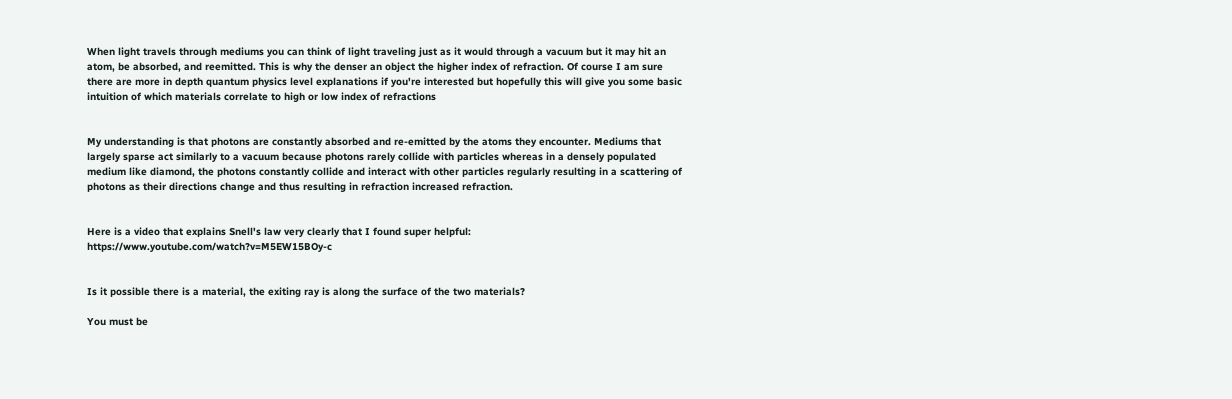When light travels through mediums you can think of light traveling just as it would through a vacuum but it may hit an atom, be absorbed, and reemitted. This is why the denser an object the higher index of refraction. Of course I am sure there are more in depth quantum physics level explanations if you're interested but hopefully this will give you some basic intuition of which materials correlate to high or low index of refractions


My understanding is that photons are constantly absorbed and re-emitted by the atoms they encounter. Mediums that largely sparse act similarly to a vacuum because photons rarely collide with particles whereas in a densely populated medium like diamond, the photons constantly collide and interact with other particles regularly resulting in a scattering of photons as their directions change and thus resulting in refraction increased refraction.


Here is a video that explains Snell's law very clearly that I found super helpful: https://www.youtube.com/watch?v=M5EW15BOy-c


Is it possible there is a material, the exiting ray is along the surface of the two materials?

You must be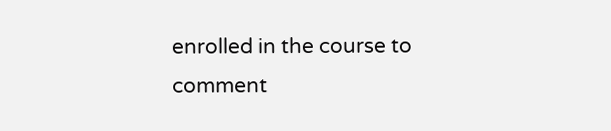enrolled in the course to comment